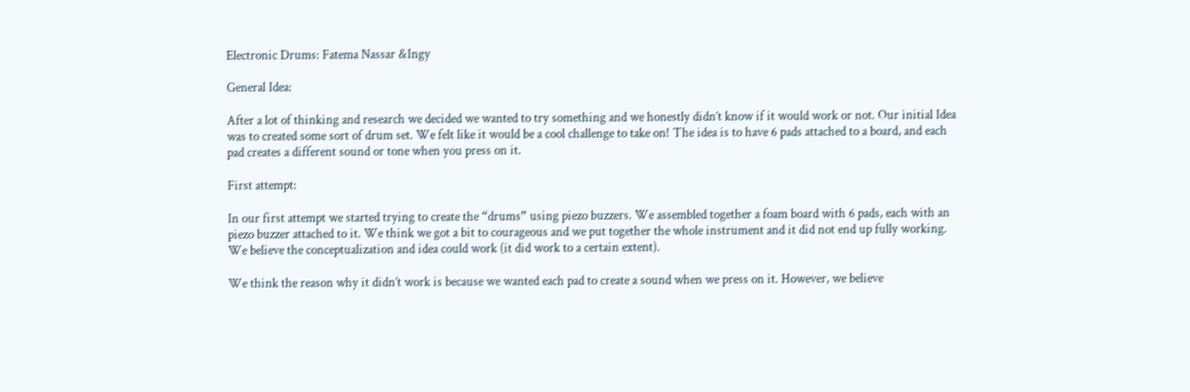Electronic Drums: Fatema Nassar &Ingy

General Idea:

After a lot of thinking and research we decided we wanted to try something and we honestly didn’t know if it would work or not. Our initial Idea was to created some sort of drum set. We felt like it would be a cool challenge to take on! The idea is to have 6 pads attached to a board, and each pad creates a different sound or tone when you press on it.

First attempt:

In our first attempt we started trying to create the “drums” using piezo buzzers. We assembled together a foam board with 6 pads, each with an piezo buzzer attached to it. We think we got a bit to courageous and we put together the whole instrument and it did not end up fully working. We believe the conceptualization and idea could work (it did work to a certain extent).

We think the reason why it didn’t work is because we wanted each pad to create a sound when we press on it. However, we believe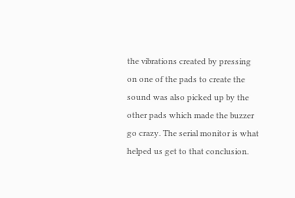the vibrations created by pressing on one of the pads to create the sound was also picked up by the other pads which made the buzzer go crazy. The serial monitor is what helped us get to that conclusion.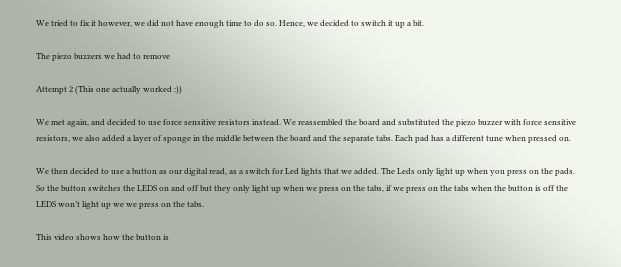We tried to fix it however, we did not have enough time to do so. Hence, we decided to switch it up a bit.

The piezo buzzers we had to remove

Attempt 2 (This one actually worked :))

We met again, and decided to use force sensitive resistors instead. We reassembled the board and substituted the piezo buzzer with force sensitive resistors, we also added a layer of sponge in the middle between the board and the separate tabs. Each pad has a different tune when pressed on.

We then decided to use a button as our digital read, as a switch for Led lights that we added. The Leds only light up when you press on the pads. So the button switches the LEDS on and off but they only light up when we press on the tabs, if we press on the tabs when the button is off the LEDS won’t light up we we press on the tabs.

This video shows how the button is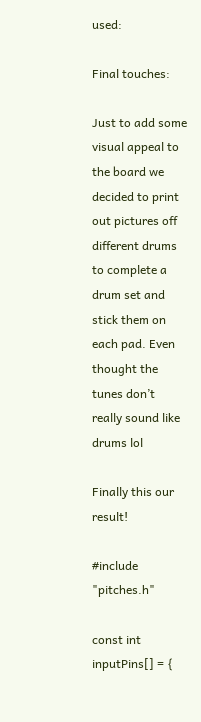used:

Final touches:

Just to add some visual appeal to the board we decided to print out pictures off different drums to complete a drum set and stick them on each pad. Even thought the tunes don’t really sound like drums lol

Finally this our result!

#include "pitches.h"

const int inputPins[] = {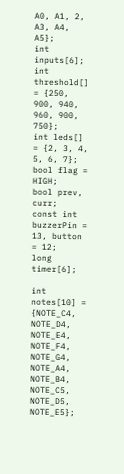A0, A1, 2, A3, A4, A5};
int inputs[6];
int threshold[] = {250, 900, 940, 960, 900, 750};
int leds[] = {2, 3, 4, 5, 6, 7};
bool flag = HIGH;
bool prev, curr;
const int buzzerPin = 13, button = 12;
long timer[6];

int notes[10] = {NOTE_C4, NOTE_D4, NOTE_E4, NOTE_F4, NOTE_G4, NOTE_A4, NOTE_B4, NOTE_C5, NOTE_D5, NOTE_E5};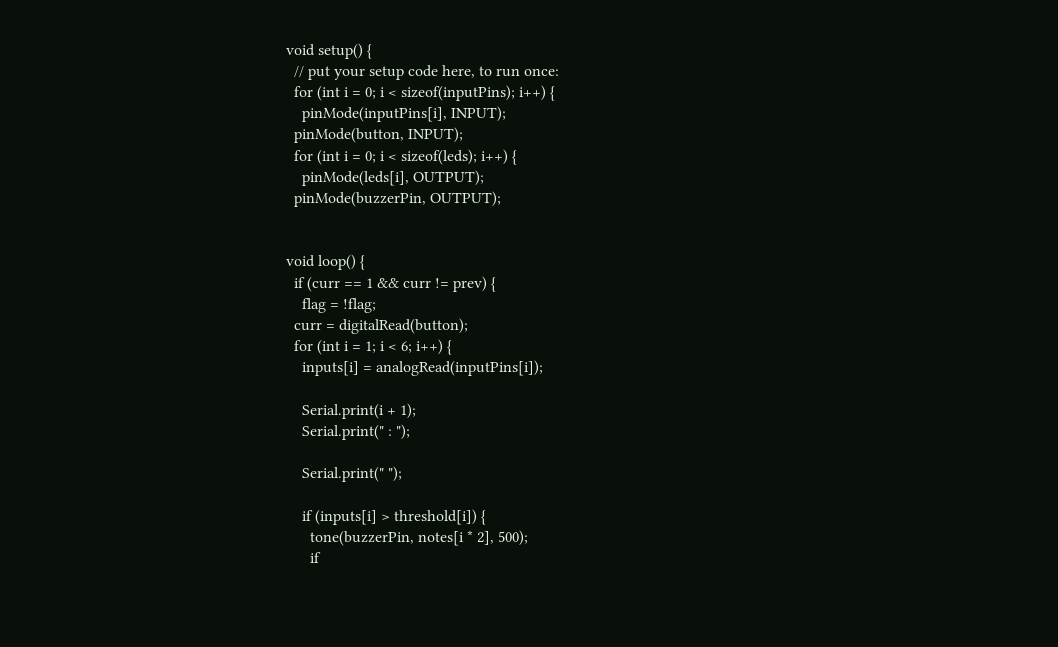void setup() {
  // put your setup code here, to run once:
  for (int i = 0; i < sizeof(inputPins); i++) {
    pinMode(inputPins[i], INPUT);
  pinMode(button, INPUT);
  for (int i = 0; i < sizeof(leds); i++) {
    pinMode(leds[i], OUTPUT);
  pinMode(buzzerPin, OUTPUT);


void loop() {
  if (curr == 1 && curr != prev) {
    flag = !flag;
  curr = digitalRead(button);
  for (int i = 1; i < 6; i++) {
    inputs[i] = analogRead(inputPins[i]);

    Serial.print(i + 1);
    Serial.print(" : ");

    Serial.print(" ");

    if (inputs[i] > threshold[i]) {
      tone(buzzerPin, notes[i * 2], 500);
      if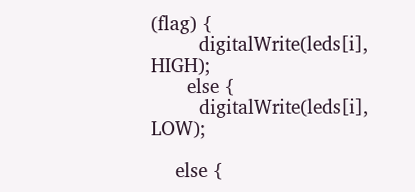(flag) {
        digitalWrite(leds[i], HIGH);
      else {
        digitalWrite(leds[i], LOW);

    else {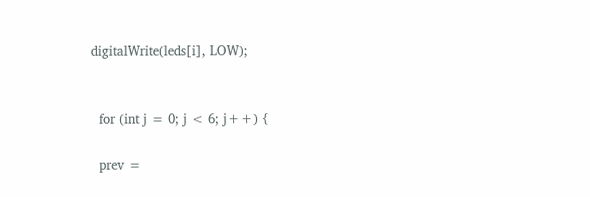digitalWrite(leds[i], LOW);


  for (int j = 0; j < 6; j++) {

  prev =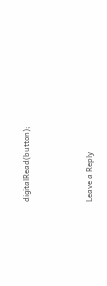digitalRead(button);



Leave a Reply